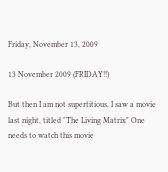Friday, November 13, 2009

13 November 2009 (FRIDAY!!)

But then I am not supertitious. I saw a movie last night, titled "The Living Matrix" One needs to watch this movie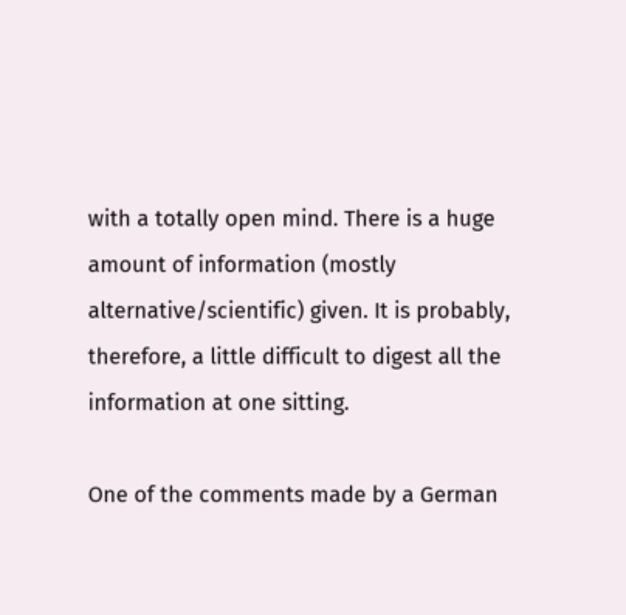with a totally open mind. There is a huge amount of information (mostly alternative/scientific) given. It is probably, therefore, a little difficult to digest all the information at one sitting.

One of the comments made by a German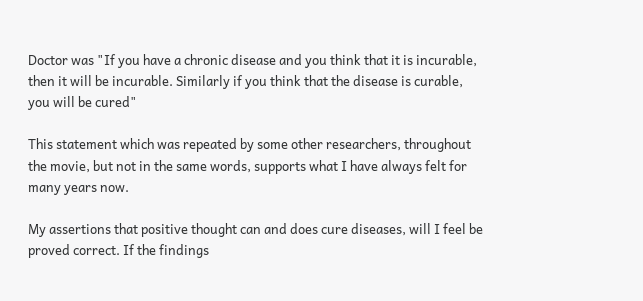Doctor was "If you have a chronic disease and you think that it is incurable, then it will be incurable. Similarly if you think that the disease is curable, you will be cured"

This statement which was repeated by some other researchers, throughout the movie, but not in the same words, supports what I have always felt for many years now.

My assertions that positive thought can and does cure diseases, will I feel be proved correct. If the findings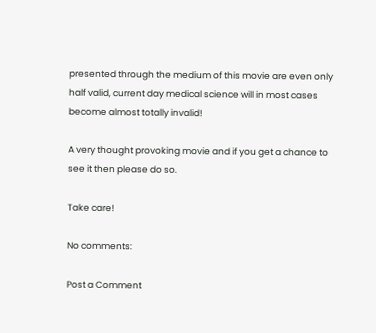presented through the medium of this movie are even only half valid, current day medical science will in most cases become almost totally invalid!

A very thought provoking movie and if you get a chance to see it then please do so.

Take care!

No comments:

Post a Comment